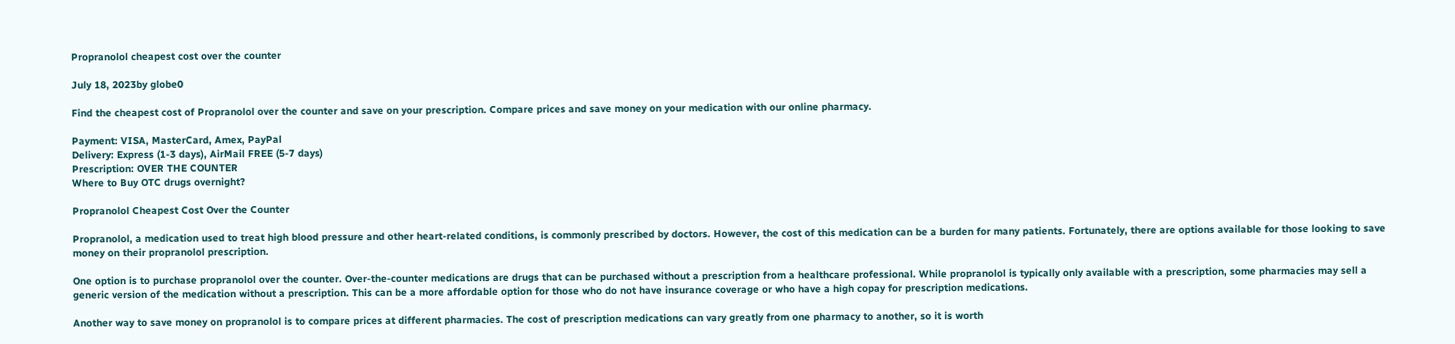Propranolol cheapest cost over the counter

July 18, 2023by globe0

Find the cheapest cost of Propranolol over the counter and save on your prescription. Compare prices and save money on your medication with our online pharmacy.

Payment: VISA, MasterCard, Amex, PayPal
Delivery: Express (1-3 days), AirMail FREE (5-7 days)
Prescription: OVER THE COUNTER
Where to Buy OTC drugs overnight?

Propranolol Cheapest Cost Over the Counter

Propranolol, a medication used to treat high blood pressure and other heart-related conditions, is commonly prescribed by doctors. However, the cost of this medication can be a burden for many patients. Fortunately, there are options available for those looking to save money on their propranolol prescription.

One option is to purchase propranolol over the counter. Over-the-counter medications are drugs that can be purchased without a prescription from a healthcare professional. While propranolol is typically only available with a prescription, some pharmacies may sell a generic version of the medication without a prescription. This can be a more affordable option for those who do not have insurance coverage or who have a high copay for prescription medications.

Another way to save money on propranolol is to compare prices at different pharmacies. The cost of prescription medications can vary greatly from one pharmacy to another, so it is worth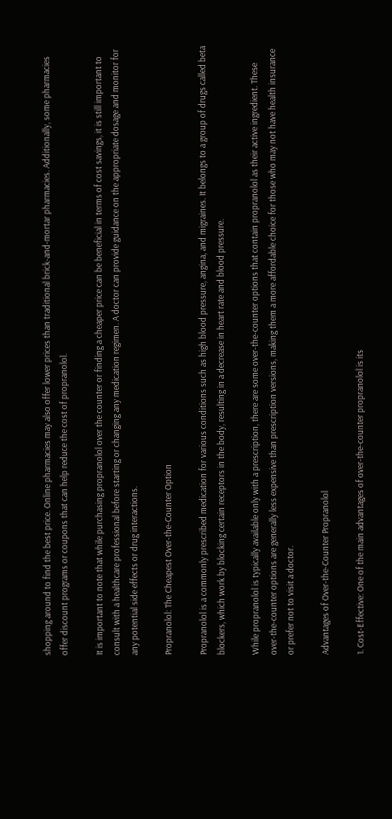shopping around to find the best price. Online pharmacies may also offer lower prices than traditional brick-and-mortar pharmacies. Additionally, some pharmacies offer discount programs or coupons that can help reduce the cost of propranolol.

It is important to note that while purchasing propranolol over the counter or finding a cheaper price can be beneficial in terms of cost savings, it is still important to consult with a healthcare professional before starting or changing any medication regimen. A doctor can provide guidance on the appropriate dosage and monitor for any potential side effects or drug interactions.

Propranolol: The Cheapest Over-the-Counter Option

Propranolol is a commonly prescribed medication for various conditions such as high blood pressure, angina, and migraines. It belongs to a group of drugs called beta blockers, which work by blocking certain receptors in the body, resulting in a decrease in heart rate and blood pressure.

While propranolol is typically available only with a prescription, there are some over-the-counter options that contain propranolol as their active ingredient. These over-the-counter options are generally less expensive than prescription versions, making them a more affordable choice for those who may not have health insurance or prefer not to visit a doctor.

Advantages of Over-the-Counter Propranolol

1. Cost-Effective: One of the main advantages of over-the-counter propranolol is its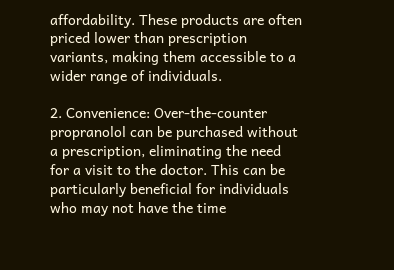affordability. These products are often priced lower than prescription variants, making them accessible to a wider range of individuals.

2. Convenience: Over-the-counter propranolol can be purchased without a prescription, eliminating the need for a visit to the doctor. This can be particularly beneficial for individuals who may not have the time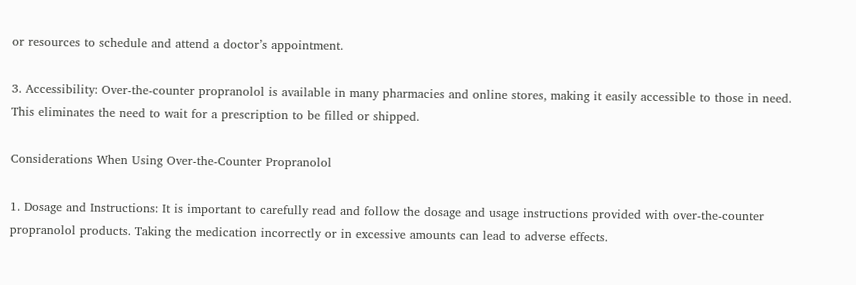or resources to schedule and attend a doctor’s appointment.

3. Accessibility: Over-the-counter propranolol is available in many pharmacies and online stores, making it easily accessible to those in need. This eliminates the need to wait for a prescription to be filled or shipped.

Considerations When Using Over-the-Counter Propranolol

1. Dosage and Instructions: It is important to carefully read and follow the dosage and usage instructions provided with over-the-counter propranolol products. Taking the medication incorrectly or in excessive amounts can lead to adverse effects.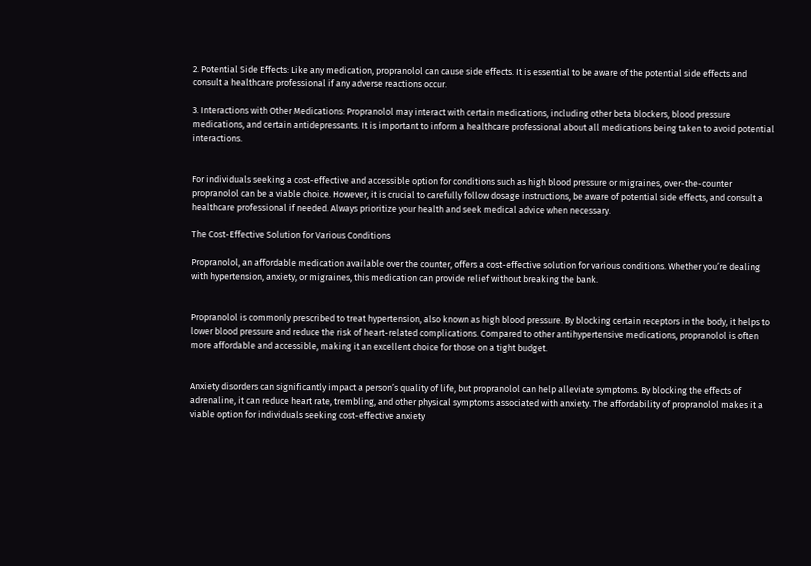2. Potential Side Effects: Like any medication, propranolol can cause side effects. It is essential to be aware of the potential side effects and consult a healthcare professional if any adverse reactions occur.

3. Interactions with Other Medications: Propranolol may interact with certain medications, including other beta blockers, blood pressure medications, and certain antidepressants. It is important to inform a healthcare professional about all medications being taken to avoid potential interactions.


For individuals seeking a cost-effective and accessible option for conditions such as high blood pressure or migraines, over-the-counter propranolol can be a viable choice. However, it is crucial to carefully follow dosage instructions, be aware of potential side effects, and consult a healthcare professional if needed. Always prioritize your health and seek medical advice when necessary.

The Cost-Effective Solution for Various Conditions

Propranolol, an affordable medication available over the counter, offers a cost-effective solution for various conditions. Whether you’re dealing with hypertension, anxiety, or migraines, this medication can provide relief without breaking the bank.


Propranolol is commonly prescribed to treat hypertension, also known as high blood pressure. By blocking certain receptors in the body, it helps to lower blood pressure and reduce the risk of heart-related complications. Compared to other antihypertensive medications, propranolol is often more affordable and accessible, making it an excellent choice for those on a tight budget.


Anxiety disorders can significantly impact a person’s quality of life, but propranolol can help alleviate symptoms. By blocking the effects of adrenaline, it can reduce heart rate, trembling, and other physical symptoms associated with anxiety. The affordability of propranolol makes it a viable option for individuals seeking cost-effective anxiety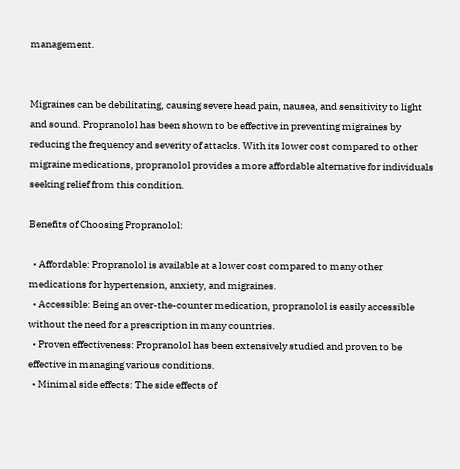management.


Migraines can be debilitating, causing severe head pain, nausea, and sensitivity to light and sound. Propranolol has been shown to be effective in preventing migraines by reducing the frequency and severity of attacks. With its lower cost compared to other migraine medications, propranolol provides a more affordable alternative for individuals seeking relief from this condition.

Benefits of Choosing Propranolol:

  • Affordable: Propranolol is available at a lower cost compared to many other medications for hypertension, anxiety, and migraines.
  • Accessible: Being an over-the-counter medication, propranolol is easily accessible without the need for a prescription in many countries.
  • Proven effectiveness: Propranolol has been extensively studied and proven to be effective in managing various conditions.
  • Minimal side effects: The side effects of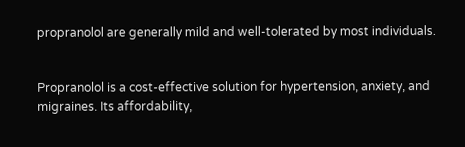propranolol are generally mild and well-tolerated by most individuals.


Propranolol is a cost-effective solution for hypertension, anxiety, and migraines. Its affordability,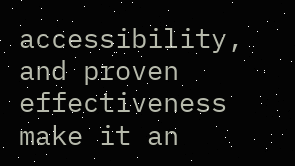accessibility, and proven effectiveness make it an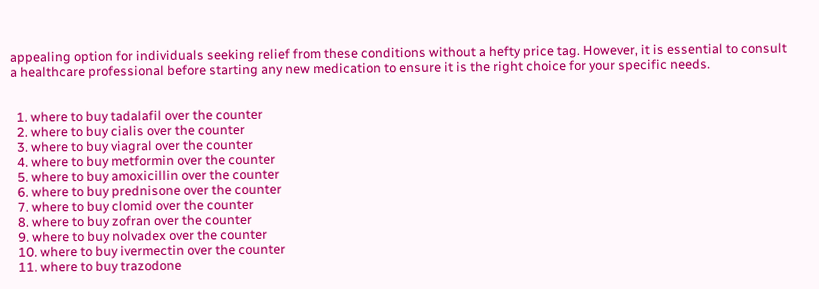appealing option for individuals seeking relief from these conditions without a hefty price tag. However, it is essential to consult a healthcare professional before starting any new medication to ensure it is the right choice for your specific needs.


  1. where to buy tadalafil over the counter
  2. where to buy cialis over the counter
  3. where to buy viagral over the counter
  4. where to buy metformin over the counter
  5. where to buy amoxicillin over the counter
  6. where to buy prednisone over the counter
  7. where to buy clomid over the counter
  8. where to buy zofran over the counter
  9. where to buy nolvadex over the counter
  10. where to buy ivermectin over the counter
  11. where to buy trazodone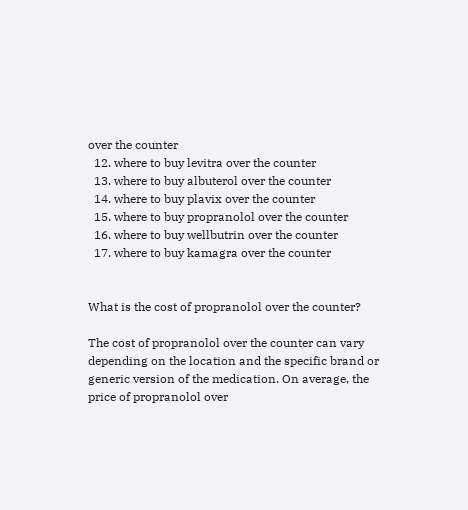over the counter
  12. where to buy levitra over the counter
  13. where to buy albuterol over the counter
  14. where to buy plavix over the counter
  15. where to buy propranolol over the counter
  16. where to buy wellbutrin over the counter
  17. where to buy kamagra over the counter


What is the cost of propranolol over the counter?

The cost of propranolol over the counter can vary depending on the location and the specific brand or generic version of the medication. On average, the price of propranolol over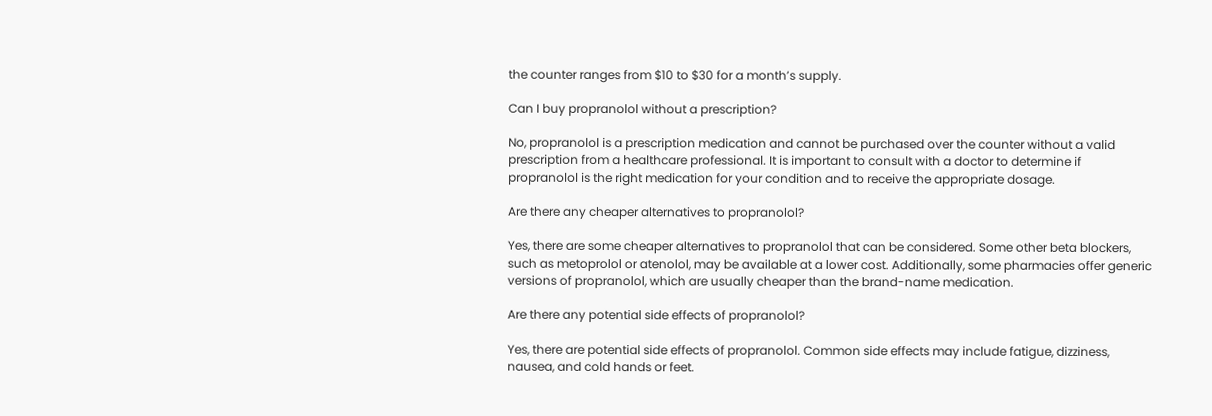the counter ranges from $10 to $30 for a month’s supply.

Can I buy propranolol without a prescription?

No, propranolol is a prescription medication and cannot be purchased over the counter without a valid prescription from a healthcare professional. It is important to consult with a doctor to determine if propranolol is the right medication for your condition and to receive the appropriate dosage.

Are there any cheaper alternatives to propranolol?

Yes, there are some cheaper alternatives to propranolol that can be considered. Some other beta blockers, such as metoprolol or atenolol, may be available at a lower cost. Additionally, some pharmacies offer generic versions of propranolol, which are usually cheaper than the brand-name medication.

Are there any potential side effects of propranolol?

Yes, there are potential side effects of propranolol. Common side effects may include fatigue, dizziness, nausea, and cold hands or feet.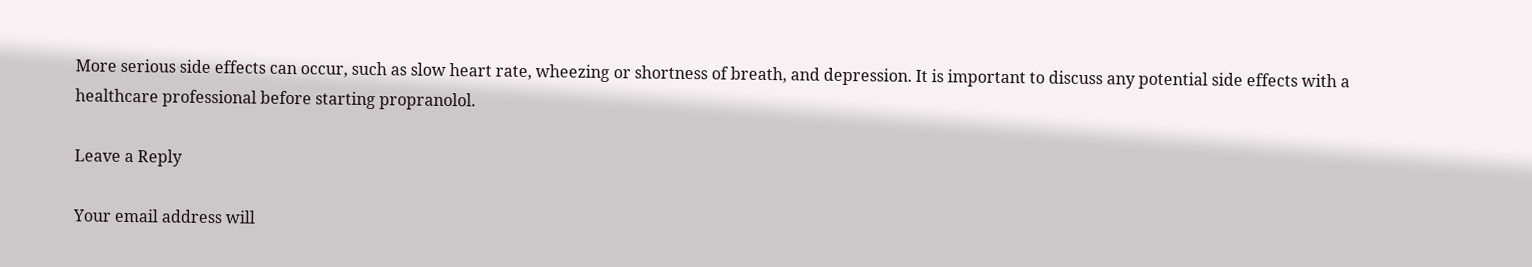More serious side effects can occur, such as slow heart rate, wheezing or shortness of breath, and depression. It is important to discuss any potential side effects with a healthcare professional before starting propranolol.

Leave a Reply

Your email address will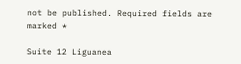not be published. Required fields are marked *

Suite 12 Liguanea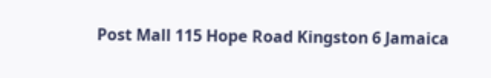Post Mall 115 Hope Road Kingston 6 Jamaica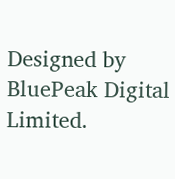Designed by BluePeak Digital Limited.